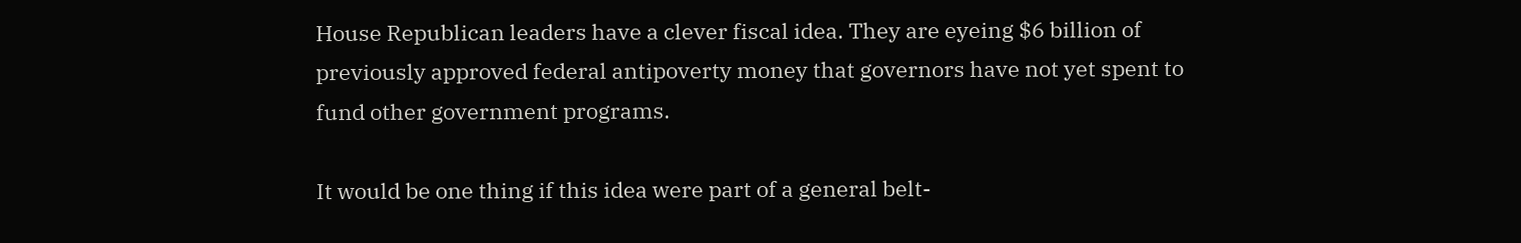House Republican leaders have a clever fiscal idea. They are eyeing $6 billion of previously approved federal antipoverty money that governors have not yet spent to fund other government programs.

It would be one thing if this idea were part of a general belt-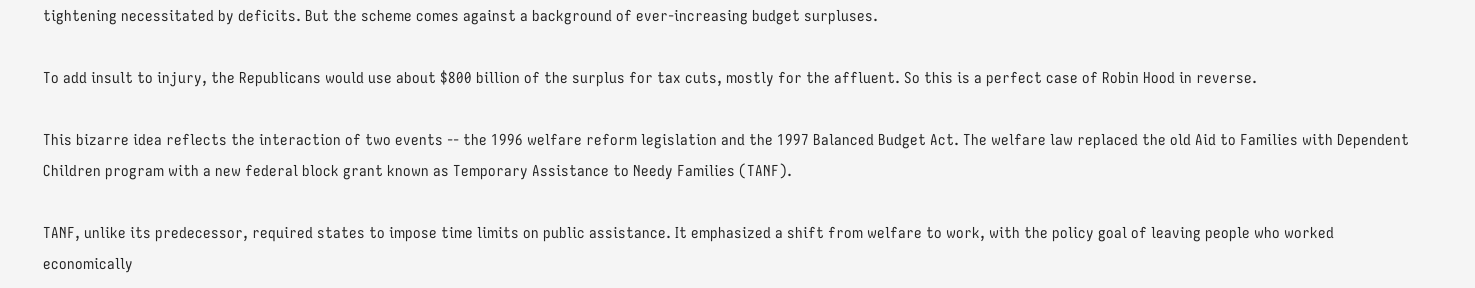tightening necessitated by deficits. But the scheme comes against a background of ever-increasing budget surpluses.

To add insult to injury, the Republicans would use about $800 billion of the surplus for tax cuts, mostly for the affluent. So this is a perfect case of Robin Hood in reverse.

This bizarre idea reflects the interaction of two events -- the 1996 welfare reform legislation and the 1997 Balanced Budget Act. The welfare law replaced the old Aid to Families with Dependent Children program with a new federal block grant known as Temporary Assistance to Needy Families (TANF).

TANF, unlike its predecessor, required states to impose time limits on public assistance. It emphasized a shift from welfare to work, with the policy goal of leaving people who worked economically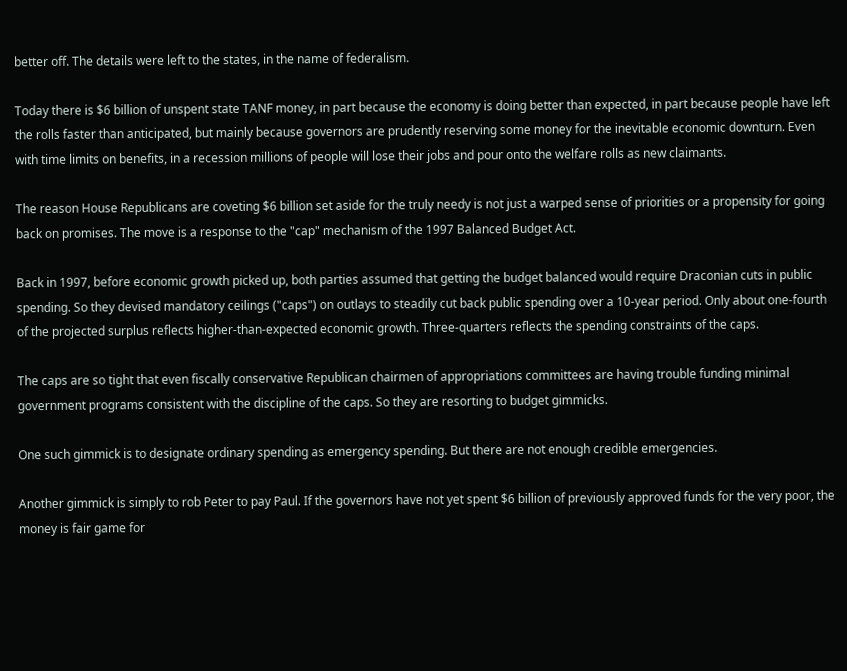better off. The details were left to the states, in the name of federalism.

Today there is $6 billion of unspent state TANF money, in part because the economy is doing better than expected, in part because people have left the rolls faster than anticipated, but mainly because governors are prudently reserving some money for the inevitable economic downturn. Even with time limits on benefits, in a recession millions of people will lose their jobs and pour onto the welfare rolls as new claimants.

The reason House Republicans are coveting $6 billion set aside for the truly needy is not just a warped sense of priorities or a propensity for going back on promises. The move is a response to the "cap" mechanism of the 1997 Balanced Budget Act.

Back in 1997, before economic growth picked up, both parties assumed that getting the budget balanced would require Draconian cuts in public spending. So they devised mandatory ceilings ("caps") on outlays to steadily cut back public spending over a 10-year period. Only about one-fourth of the projected surplus reflects higher-than-expected economic growth. Three-quarters reflects the spending constraints of the caps.

The caps are so tight that even fiscally conservative Republican chairmen of appropriations committees are having trouble funding minimal government programs consistent with the discipline of the caps. So they are resorting to budget gimmicks.

One such gimmick is to designate ordinary spending as emergency spending. But there are not enough credible emergencies.

Another gimmick is simply to rob Peter to pay Paul. If the governors have not yet spent $6 billion of previously approved funds for the very poor, the money is fair game for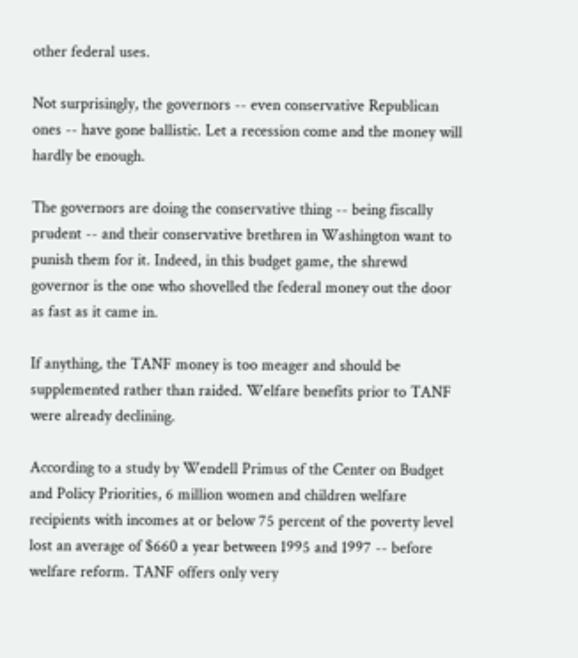other federal uses.

Not surprisingly, the governors -- even conservative Republican ones -- have gone ballistic. Let a recession come and the money will hardly be enough.

The governors are doing the conservative thing -- being fiscally prudent -- and their conservative brethren in Washington want to punish them for it. Indeed, in this budget game, the shrewd governor is the one who shovelled the federal money out the door as fast as it came in.

If anything, the TANF money is too meager and should be supplemented rather than raided. Welfare benefits prior to TANF were already declining.

According to a study by Wendell Primus of the Center on Budget and Policy Priorities, 6 million women and children welfare recipients with incomes at or below 75 percent of the poverty level lost an average of $660 a year between 1995 and 1997 -- before welfare reform. TANF offers only very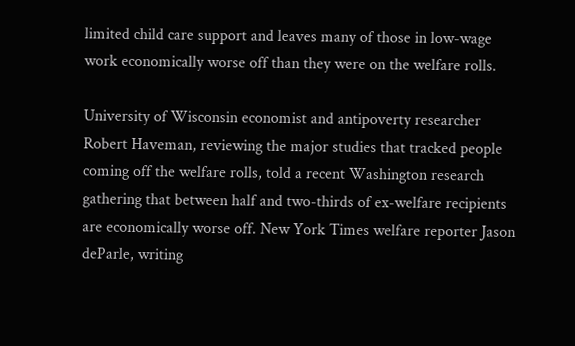limited child care support and leaves many of those in low-wage work economically worse off than they were on the welfare rolls.

University of Wisconsin economist and antipoverty researcher Robert Haveman, reviewing the major studies that tracked people coming off the welfare rolls, told a recent Washington research gathering that between half and two-thirds of ex-welfare recipients are economically worse off. New York Times welfare reporter Jason deParle, writing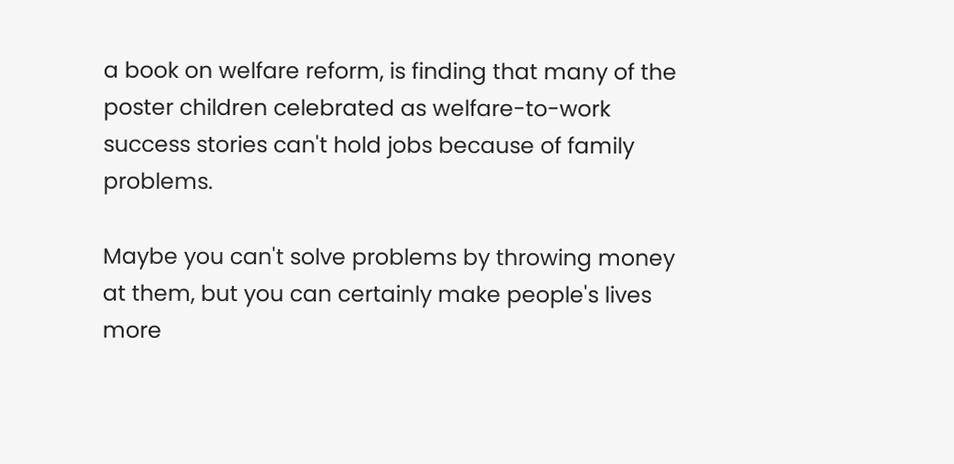a book on welfare reform, is finding that many of the poster children celebrated as welfare-to-work success stories can't hold jobs because of family problems.

Maybe you can't solve problems by throwing money at them, but you can certainly make people's lives more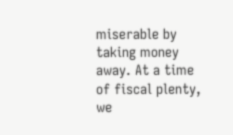miserable by taking money away. At a time of fiscal plenty, we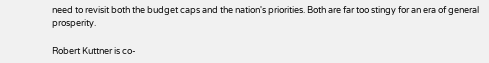need to revisit both the budget caps and the nation's priorities. Both are far too stingy for an era of general prosperity.

Robert Kuttner is co-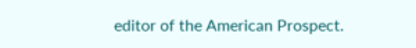editor of the American Prospect.